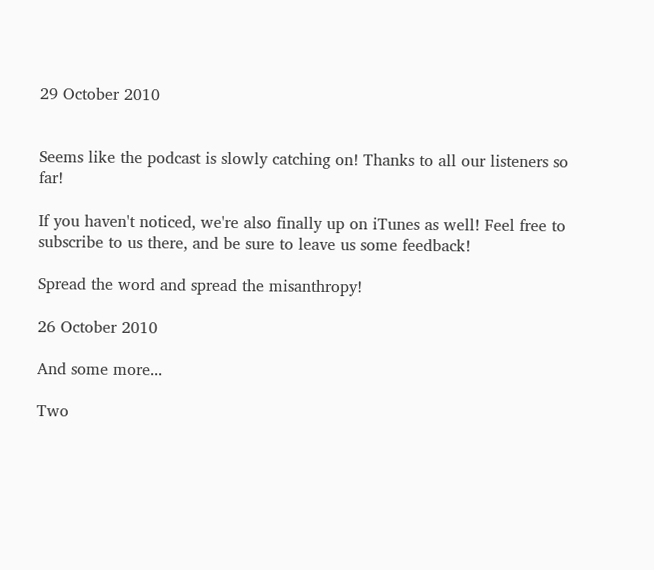29 October 2010


Seems like the podcast is slowly catching on! Thanks to all our listeners so far!

If you haven't noticed, we're also finally up on iTunes as well! Feel free to subscribe to us there, and be sure to leave us some feedback!

Spread the word and spread the misanthropy!

26 October 2010

And some more...

Two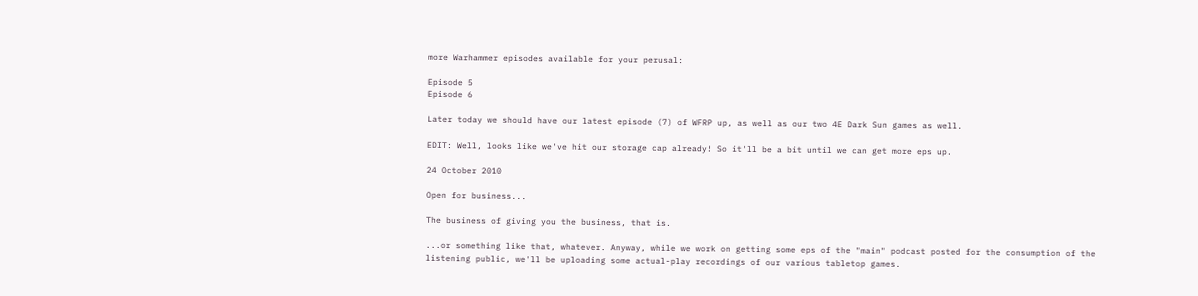more Warhammer episodes available for your perusal:

Episode 5
Episode 6

Later today we should have our latest episode (7) of WFRP up, as well as our two 4E Dark Sun games as well.

EDIT: Well, looks like we've hit our storage cap already! So it'll be a bit until we can get more eps up.

24 October 2010

Open for business...

The business of giving you the business, that is.

...or something like that, whatever. Anyway, while we work on getting some eps of the "main" podcast posted for the consumption of the listening public, we'll be uploading some actual-play recordings of our various tabletop games.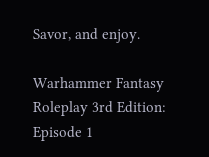Savor, and enjoy.

Warhammer Fantasy Roleplay 3rd Edition:
Episode 1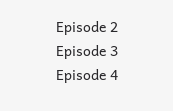Episode 2
Episode 3
Episode 4